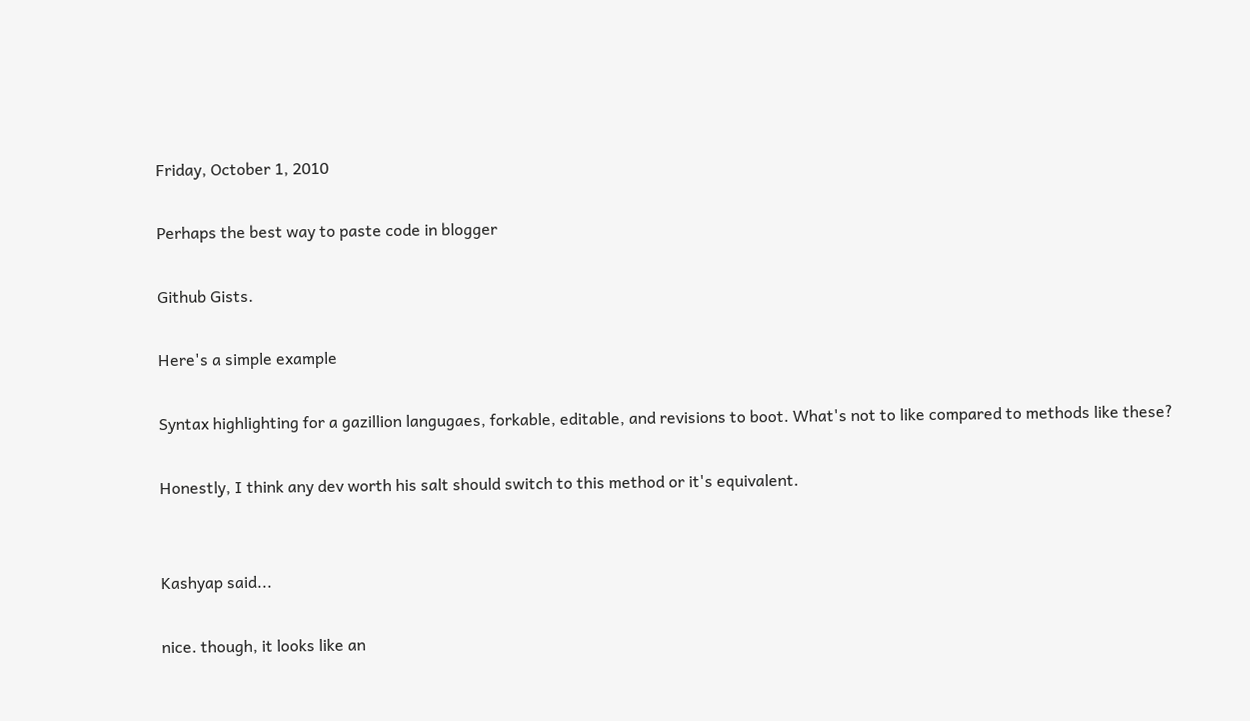Friday, October 1, 2010

Perhaps the best way to paste code in blogger

Github Gists.

Here's a simple example

Syntax highlighting for a gazillion langugaes, forkable, editable, and revisions to boot. What's not to like compared to methods like these?

Honestly, I think any dev worth his salt should switch to this method or it's equivalent.


Kashyap said...

nice. though, it looks like an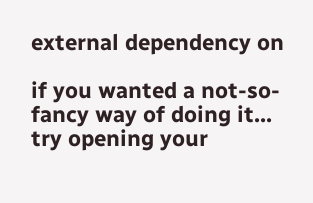external dependency on

if you wanted a not-so-fancy way of doing it... try opening your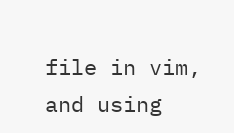file in vim, and using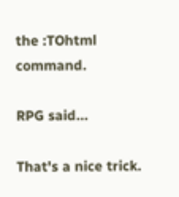the :TOhtml command.

RPG said...

That's a nice trick.